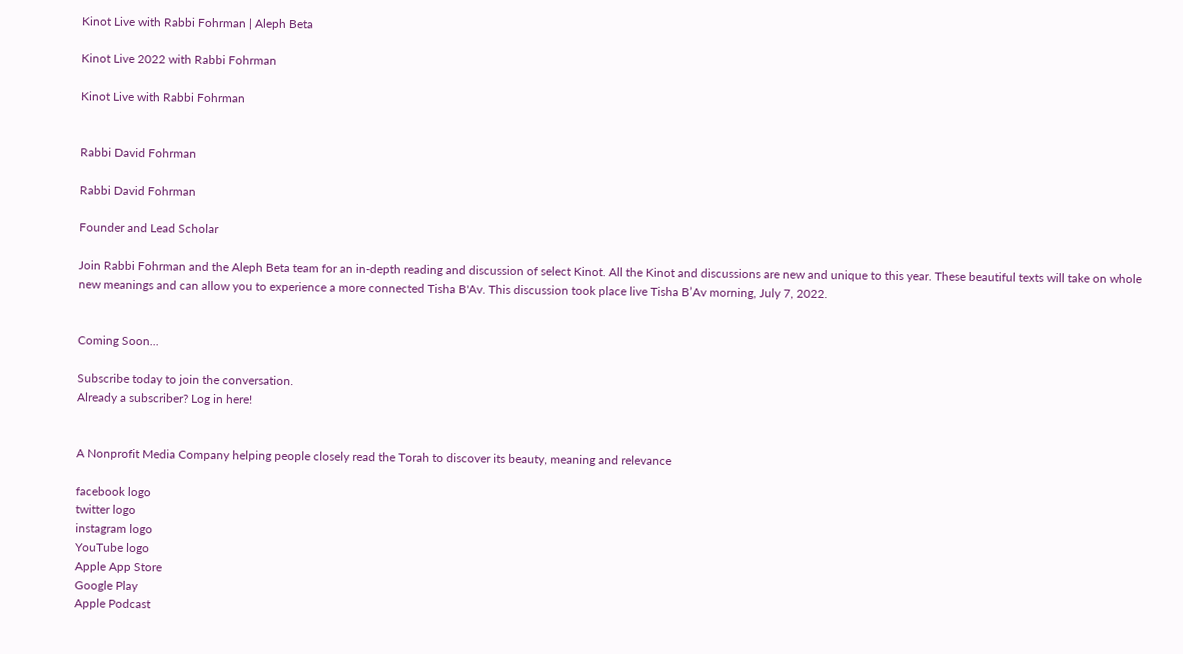Kinot Live with Rabbi Fohrman | Aleph Beta

Kinot Live 2022 with Rabbi Fohrman

Kinot Live with Rabbi Fohrman


Rabbi David Fohrman

Rabbi David Fohrman

Founder and Lead Scholar

Join Rabbi Fohrman and the Aleph Beta team for an in-depth reading and discussion of select Kinot. All the Kinot and discussions are new and unique to this year. These beautiful texts will take on whole new meanings and can allow you to experience a more connected Tisha B'Av. This discussion took place live Tisha B’Av morning, July 7, 2022.


Coming Soon...

Subscribe today to join the conversation.
Already a subscriber? Log in here!


A Nonprofit Media Company helping people closely read the Torah to discover its beauty, meaning and relevance

facebook logo
twitter logo
instagram logo
YouTube logo
Apple App Store
Google Play
Apple Podcast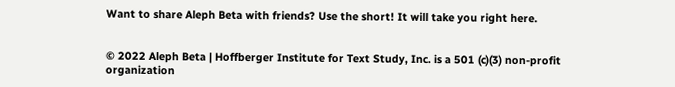Want to share Aleph Beta with friends? Use the short! It will take you right here.


© 2022 Aleph Beta | Hoffberger Institute for Text Study, Inc. is a 501 (c)(3) non-profit organization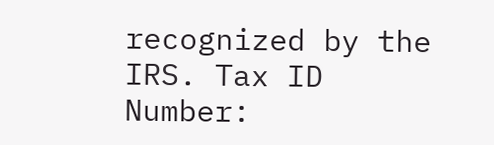recognized by the IRS. Tax ID Number: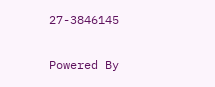27-3846145

Powered By